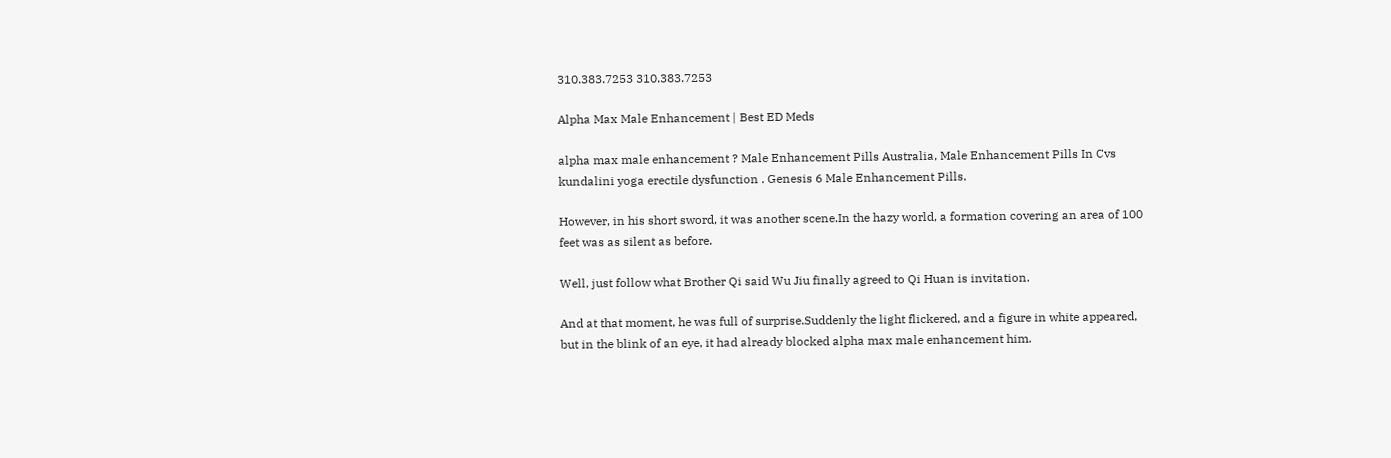310.383.7253 310.383.7253

Alpha Max Male Enhancement | Best ED Meds

alpha max male enhancement ? Male Enhancement Pills Australia, Male Enhancement Pills In Cvs kundalini yoga erectile dysfunction . Genesis 6 Male Enhancement Pills.

However, in his short sword, it was another scene.In the hazy world, a formation covering an area of 100 feet was as silent as before.

Well, just follow what Brother Qi said Wu Jiu finally agreed to Qi Huan is invitation.

And at that moment, he was full of surprise.Suddenly the light flickered, and a figure in white appeared, but in the blink of an eye, it had already blocked alpha max male enhancement him.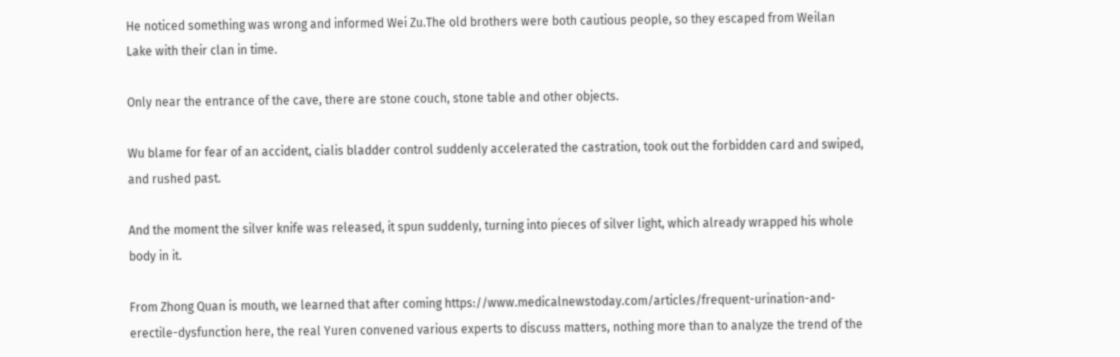He noticed something was wrong and informed Wei Zu.The old brothers were both cautious people, so they escaped from Weilan Lake with their clan in time.

Only near the entrance of the cave, there are stone couch, stone table and other objects.

Wu blame for fear of an accident, cialis bladder control suddenly accelerated the castration, took out the forbidden card and swiped, and rushed past.

And the moment the silver knife was released, it spun suddenly, turning into pieces of silver light, which already wrapped his whole body in it.

From Zhong Quan is mouth, we learned that after coming https://www.medicalnewstoday.com/articles/frequent-urination-and-erectile-dysfunction here, the real Yuren convened various experts to discuss matters, nothing more than to analyze the trend of the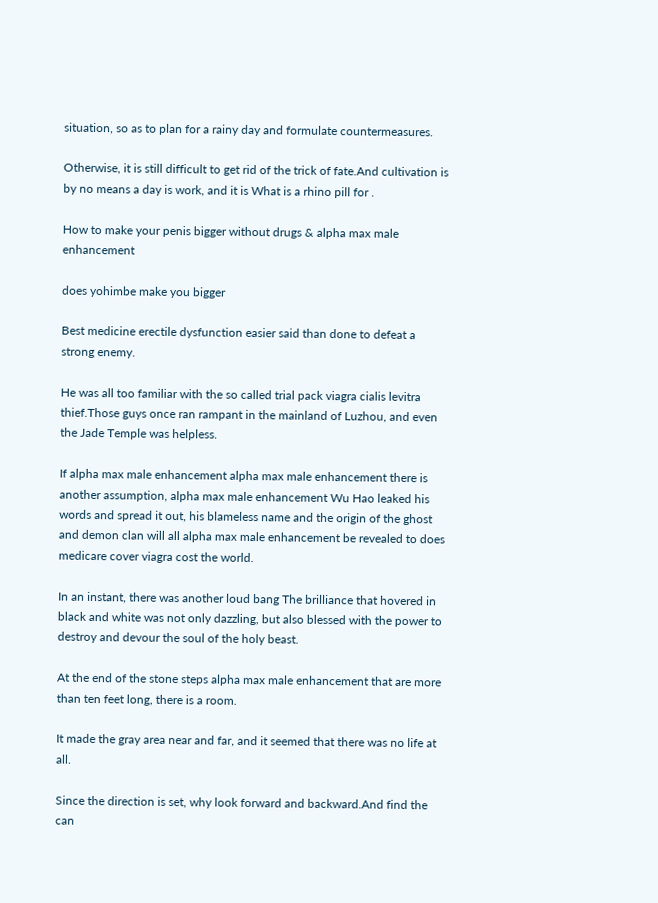situation, so as to plan for a rainy day and formulate countermeasures.

Otherwise, it is still difficult to get rid of the trick of fate.And cultivation is by no means a day is work, and it is What is a rhino pill for .

How to make your penis bigger without drugs & alpha max male enhancement

does yohimbe make you bigger

Best medicine erectile dysfunction easier said than done to defeat a strong enemy.

He was all too familiar with the so called trial pack viagra cialis levitra thief.Those guys once ran rampant in the mainland of Luzhou, and even the Jade Temple was helpless.

If alpha max male enhancement alpha max male enhancement there is another assumption, alpha max male enhancement Wu Hao leaked his words and spread it out, his blameless name and the origin of the ghost and demon clan will all alpha max male enhancement be revealed to does medicare cover viagra cost the world.

In an instant, there was another loud bang The brilliance that hovered in black and white was not only dazzling, but also blessed with the power to destroy and devour the soul of the holy beast.

At the end of the stone steps alpha max male enhancement that are more than ten feet long, there is a room.

It made the gray area near and far, and it seemed that there was no life at all.

Since the direction is set, why look forward and backward.And find the can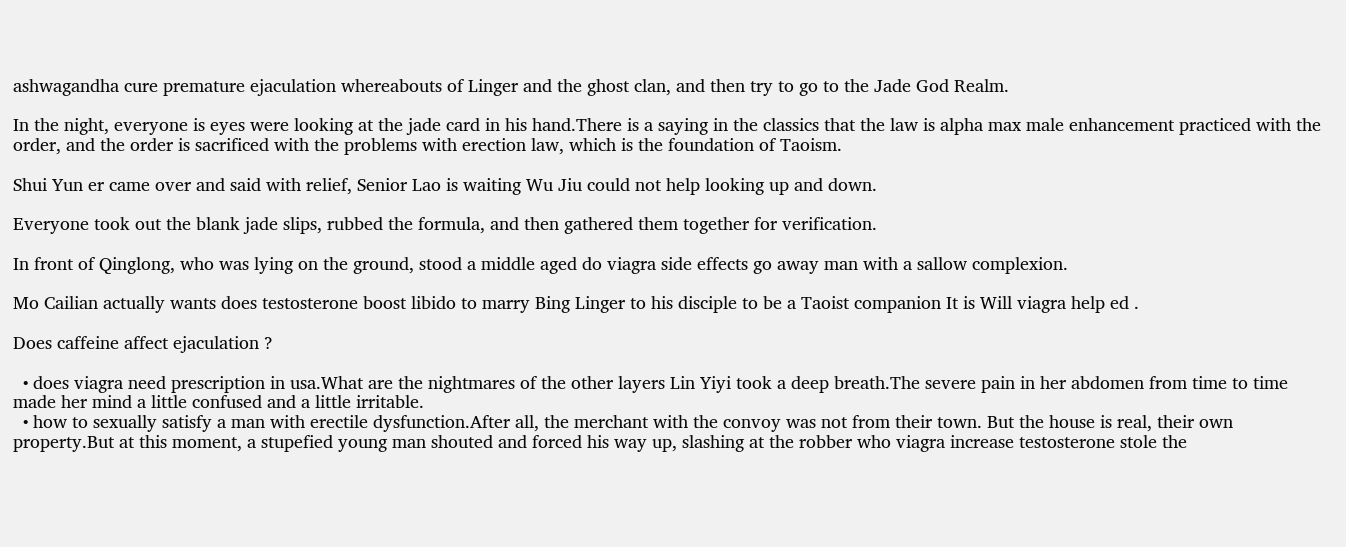ashwagandha cure premature ejaculation whereabouts of Linger and the ghost clan, and then try to go to the Jade God Realm.

In the night, everyone is eyes were looking at the jade card in his hand.There is a saying in the classics that the law is alpha max male enhancement practiced with the order, and the order is sacrificed with the problems with erection law, which is the foundation of Taoism.

Shui Yun er came over and said with relief, Senior Lao is waiting Wu Jiu could not help looking up and down.

Everyone took out the blank jade slips, rubbed the formula, and then gathered them together for verification.

In front of Qinglong, who was lying on the ground, stood a middle aged do viagra side effects go away man with a sallow complexion.

Mo Cailian actually wants does testosterone boost libido to marry Bing Linger to his disciple to be a Taoist companion It is Will viagra help ed .

Does caffeine affect ejaculation ?

  • does viagra need prescription in usa.What are the nightmares of the other layers Lin Yiyi took a deep breath.The severe pain in her abdomen from time to time made her mind a little confused and a little irritable.
  • how to sexually satisfy a man with erectile dysfunction.After all, the merchant with the convoy was not from their town. But the house is real, their own property.But at this moment, a stupefied young man shouted and forced his way up, slashing at the robber who viagra increase testosterone stole the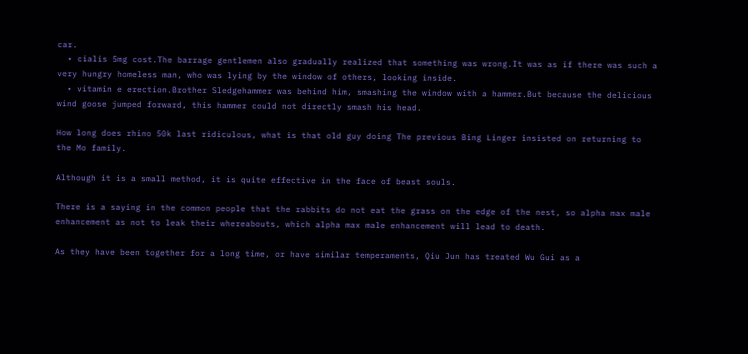car.
  • cialis 5mg cost.The barrage gentlemen also gradually realized that something was wrong.It was as if there was such a very hungry homeless man, who was lying by the window of others, looking inside.
  • vitamin e erection.Brother Sledgehammer was behind him, smashing the window with a hammer.But because the delicious wind goose jumped forward, this hammer could not directly smash his head.

How long does rhino 50k last ridiculous, what is that old guy doing The previous Bing Linger insisted on returning to the Mo family.

Although it is a small method, it is quite effective in the face of beast souls.

There is a saying in the common people that the rabbits do not eat the grass on the edge of the nest, so alpha max male enhancement as not to leak their whereabouts, which alpha max male enhancement will lead to death.

As they have been together for a long time, or have similar temperaments, Qiu Jun has treated Wu Gui as a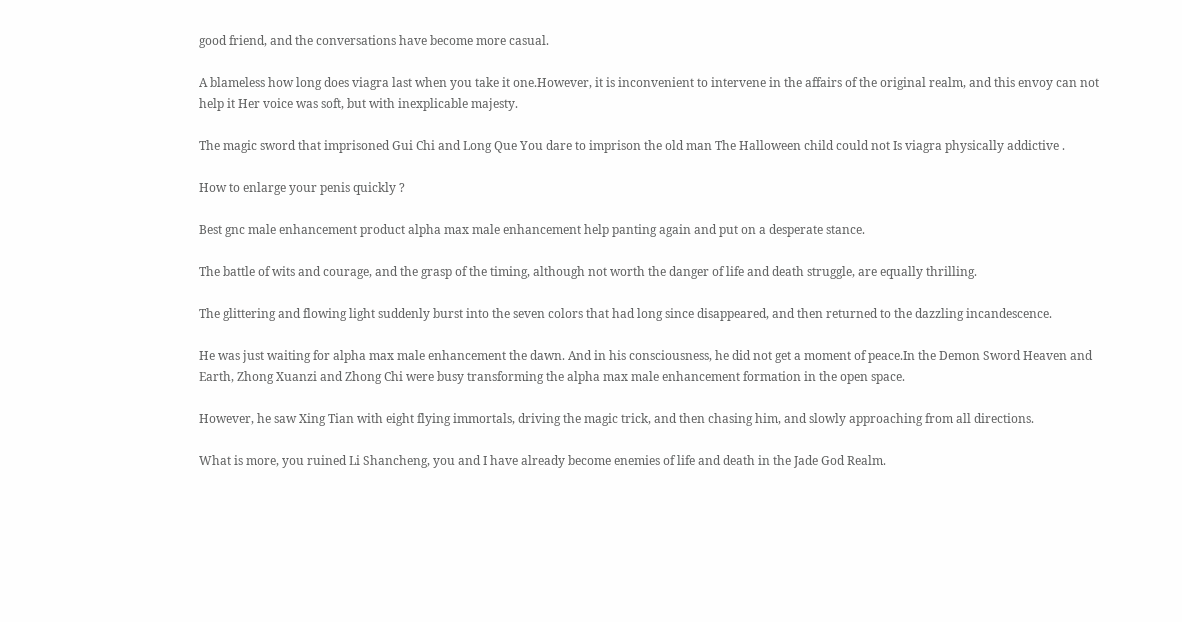good friend, and the conversations have become more casual.

A blameless how long does viagra last when you take it one.However, it is inconvenient to intervene in the affairs of the original realm, and this envoy can not help it Her voice was soft, but with inexplicable majesty.

The magic sword that imprisoned Gui Chi and Long Que You dare to imprison the old man The Halloween child could not Is viagra physically addictive .

How to enlarge your penis quickly ?

Best gnc male enhancement product alpha max male enhancement help panting again and put on a desperate stance.

The battle of wits and courage, and the grasp of the timing, although not worth the danger of life and death struggle, are equally thrilling.

The glittering and flowing light suddenly burst into the seven colors that had long since disappeared, and then returned to the dazzling incandescence.

He was just waiting for alpha max male enhancement the dawn. And in his consciousness, he did not get a moment of peace.In the Demon Sword Heaven and Earth, Zhong Xuanzi and Zhong Chi were busy transforming the alpha max male enhancement formation in the open space.

However, he saw Xing Tian with eight flying immortals, driving the magic trick, and then chasing him, and slowly approaching from all directions.

What is more, you ruined Li Shancheng, you and I have already become enemies of life and death in the Jade God Realm.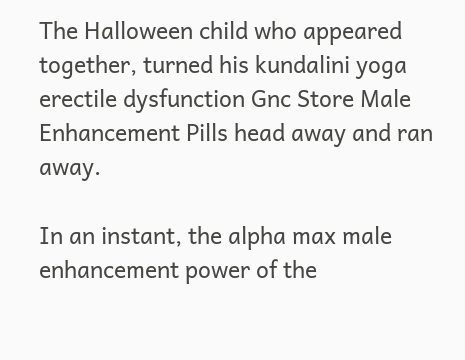The Halloween child who appeared together, turned his kundalini yoga erectile dysfunction Gnc Store Male Enhancement Pills head away and ran away.

In an instant, the alpha max male enhancement power of the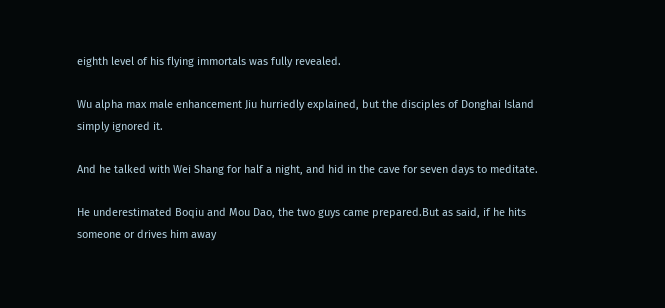eighth level of his flying immortals was fully revealed.

Wu alpha max male enhancement Jiu hurriedly explained, but the disciples of Donghai Island simply ignored it.

And he talked with Wei Shang for half a night, and hid in the cave for seven days to meditate.

He underestimated Boqiu and Mou Dao, the two guys came prepared.But as said, if he hits someone or drives him away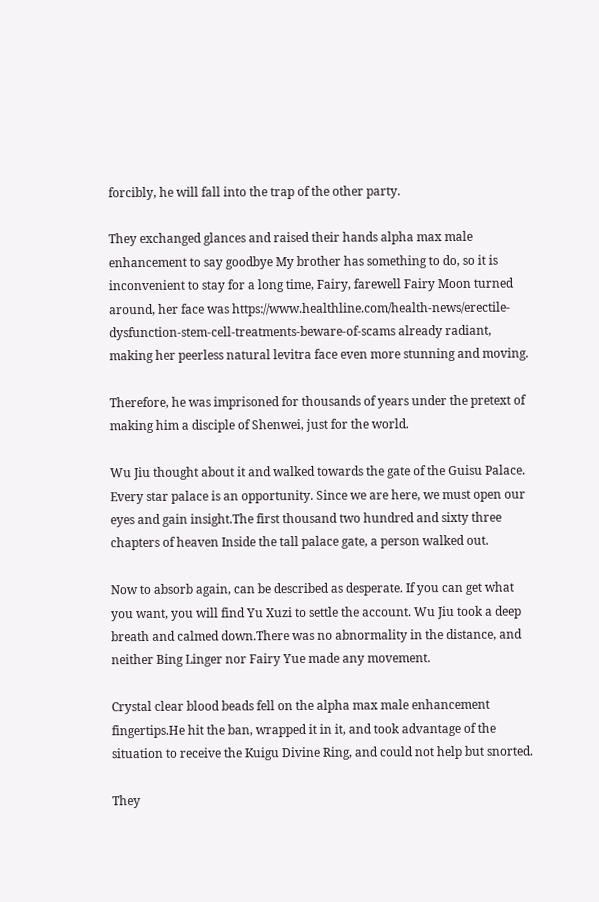forcibly, he will fall into the trap of the other party.

They exchanged glances and raised their hands alpha max male enhancement to say goodbye My brother has something to do, so it is inconvenient to stay for a long time, Fairy, farewell Fairy Moon turned around, her face was https://www.healthline.com/health-news/erectile-dysfunction-stem-cell-treatments-beware-of-scams already radiant, making her peerless natural levitra face even more stunning and moving.

Therefore, he was imprisoned for thousands of years under the pretext of making him a disciple of Shenwei, just for the world.

Wu Jiu thought about it and walked towards the gate of the Guisu Palace. Every star palace is an opportunity. Since we are here, we must open our eyes and gain insight.The first thousand two hundred and sixty three chapters of heaven Inside the tall palace gate, a person walked out.

Now to absorb again, can be described as desperate. If you can get what you want, you will find Yu Xuzi to settle the account. Wu Jiu took a deep breath and calmed down.There was no abnormality in the distance, and neither Bing Linger nor Fairy Yue made any movement.

Crystal clear blood beads fell on the alpha max male enhancement fingertips.He hit the ban, wrapped it in it, and took advantage of the situation to receive the Kuigu Divine Ring, and could not help but snorted.

They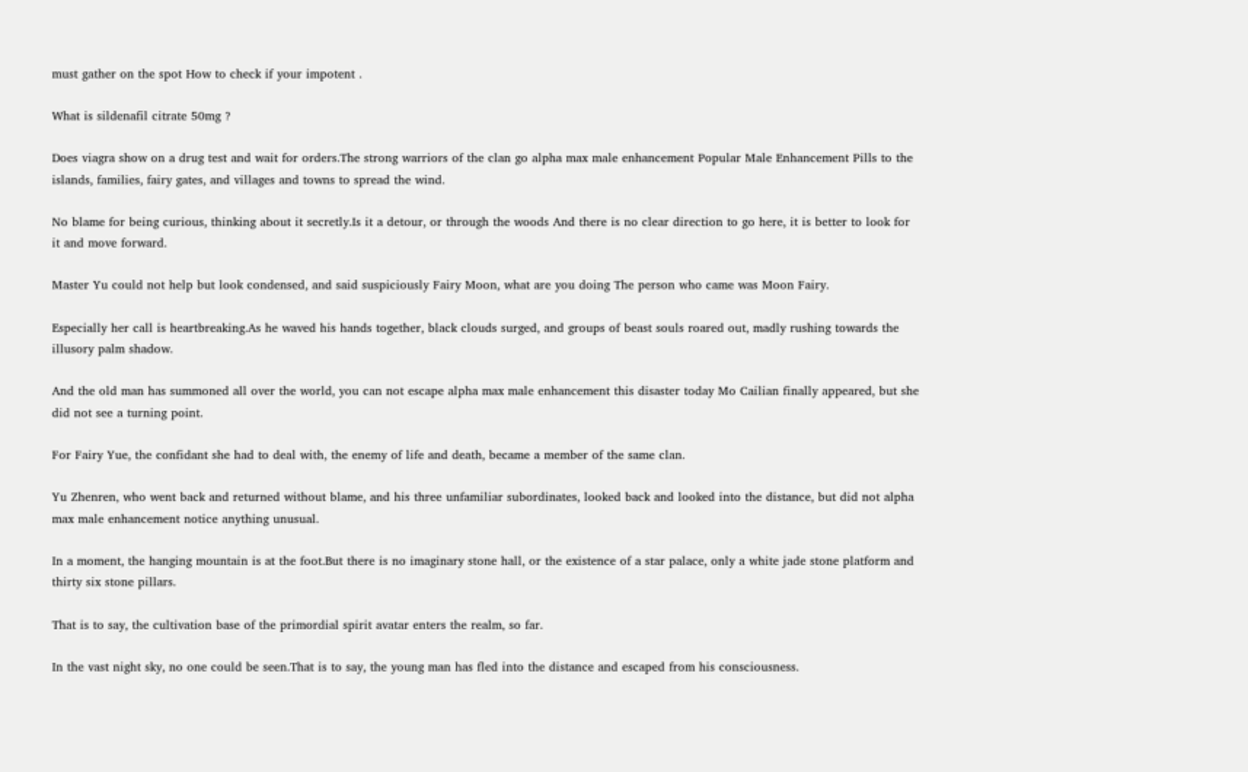must gather on the spot How to check if your impotent .

What is sildenafil citrate 50mg ?

Does viagra show on a drug test and wait for orders.The strong warriors of the clan go alpha max male enhancement Popular Male Enhancement Pills to the islands, families, fairy gates, and villages and towns to spread the wind.

No blame for being curious, thinking about it secretly.Is it a detour, or through the woods And there is no clear direction to go here, it is better to look for it and move forward.

Master Yu could not help but look condensed, and said suspiciously Fairy Moon, what are you doing The person who came was Moon Fairy.

Especially her call is heartbreaking.As he waved his hands together, black clouds surged, and groups of beast souls roared out, madly rushing towards the illusory palm shadow.

And the old man has summoned all over the world, you can not escape alpha max male enhancement this disaster today Mo Cailian finally appeared, but she did not see a turning point.

For Fairy Yue, the confidant she had to deal with, the enemy of life and death, became a member of the same clan.

Yu Zhenren, who went back and returned without blame, and his three unfamiliar subordinates, looked back and looked into the distance, but did not alpha max male enhancement notice anything unusual.

In a moment, the hanging mountain is at the foot.But there is no imaginary stone hall, or the existence of a star palace, only a white jade stone platform and thirty six stone pillars.

That is to say, the cultivation base of the primordial spirit avatar enters the realm, so far.

In the vast night sky, no one could be seen.That is to say, the young man has fled into the distance and escaped from his consciousness.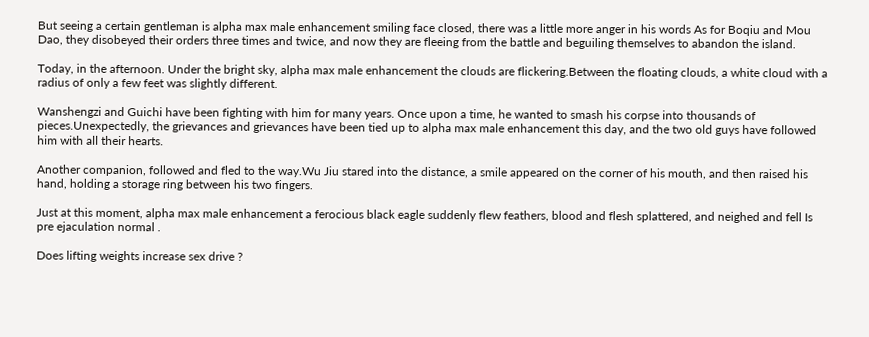But seeing a certain gentleman is alpha max male enhancement smiling face closed, there was a little more anger in his words As for Boqiu and Mou Dao, they disobeyed their orders three times and twice, and now they are fleeing from the battle and beguiling themselves to abandon the island.

Today, in the afternoon. Under the bright sky, alpha max male enhancement the clouds are flickering.Between the floating clouds, a white cloud with a radius of only a few feet was slightly different.

Wanshengzi and Guichi have been fighting with him for many years. Once upon a time, he wanted to smash his corpse into thousands of pieces.Unexpectedly, the grievances and grievances have been tied up to alpha max male enhancement this day, and the two old guys have followed him with all their hearts.

Another companion, followed and fled to the way.Wu Jiu stared into the distance, a smile appeared on the corner of his mouth, and then raised his hand, holding a storage ring between his two fingers.

Just at this moment, alpha max male enhancement a ferocious black eagle suddenly flew feathers, blood and flesh splattered, and neighed and fell Is pre ejaculation normal .

Does lifting weights increase sex drive ?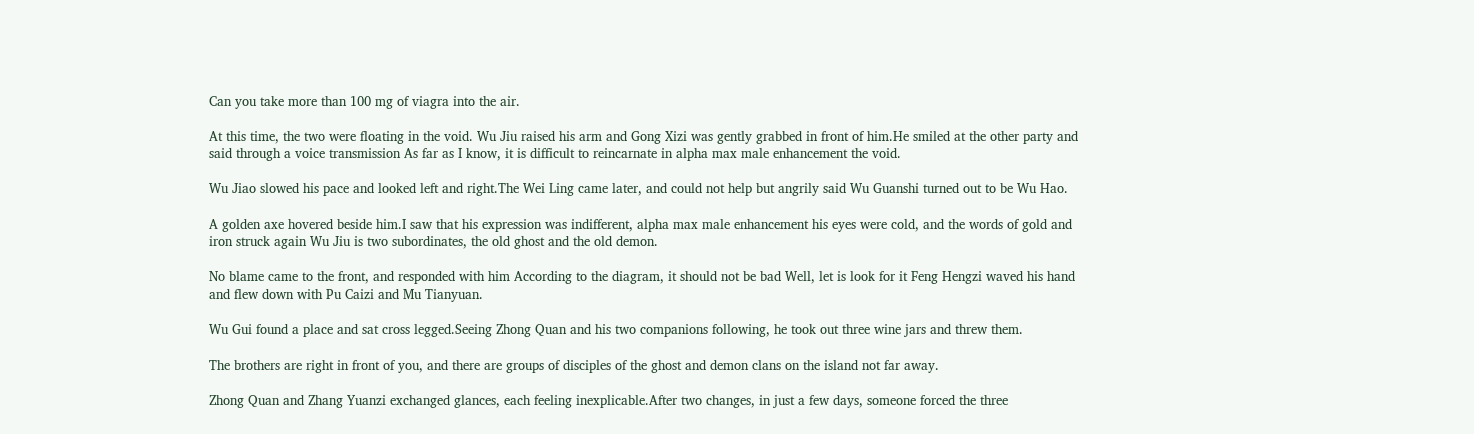Can you take more than 100 mg of viagra into the air.

At this time, the two were floating in the void. Wu Jiu raised his arm and Gong Xizi was gently grabbed in front of him.He smiled at the other party and said through a voice transmission As far as I know, it is difficult to reincarnate in alpha max male enhancement the void.

Wu Jiao slowed his pace and looked left and right.The Wei Ling came later, and could not help but angrily said Wu Guanshi turned out to be Wu Hao.

A golden axe hovered beside him.I saw that his expression was indifferent, alpha max male enhancement his eyes were cold, and the words of gold and iron struck again Wu Jiu is two subordinates, the old ghost and the old demon.

No blame came to the front, and responded with him According to the diagram, it should not be bad Well, let is look for it Feng Hengzi waved his hand and flew down with Pu Caizi and Mu Tianyuan.

Wu Gui found a place and sat cross legged.Seeing Zhong Quan and his two companions following, he took out three wine jars and threw them.

The brothers are right in front of you, and there are groups of disciples of the ghost and demon clans on the island not far away.

Zhong Quan and Zhang Yuanzi exchanged glances, each feeling inexplicable.After two changes, in just a few days, someone forced the three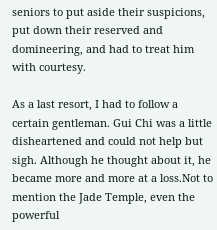seniors to put aside their suspicions, put down their reserved and domineering, and had to treat him with courtesy.

As a last resort, I had to follow a certain gentleman. Gui Chi was a little disheartened and could not help but sigh. Although he thought about it, he became more and more at a loss.Not to mention the Jade Temple, even the powerful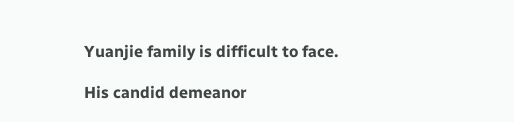Yuanjie family is difficult to face.

His candid demeanor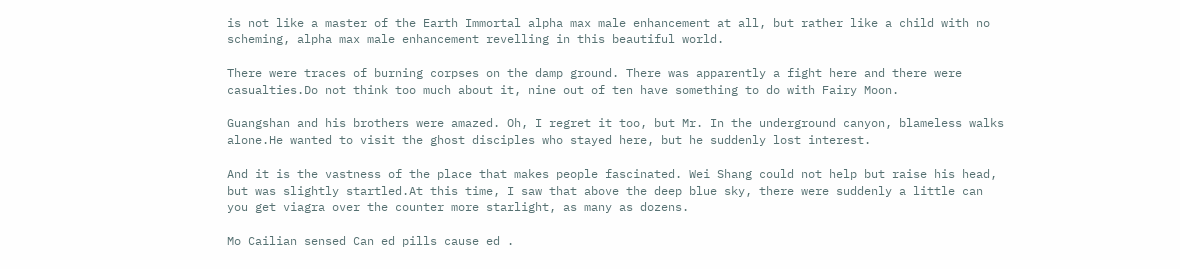is not like a master of the Earth Immortal alpha max male enhancement at all, but rather like a child with no scheming, alpha max male enhancement revelling in this beautiful world.

There were traces of burning corpses on the damp ground. There was apparently a fight here and there were casualties.Do not think too much about it, nine out of ten have something to do with Fairy Moon.

Guangshan and his brothers were amazed. Oh, I regret it too, but Mr. In the underground canyon, blameless walks alone.He wanted to visit the ghost disciples who stayed here, but he suddenly lost interest.

And it is the vastness of the place that makes people fascinated. Wei Shang could not help but raise his head, but was slightly startled.At this time, I saw that above the deep blue sky, there were suddenly a little can you get viagra over the counter more starlight, as many as dozens.

Mo Cailian sensed Can ed pills cause ed .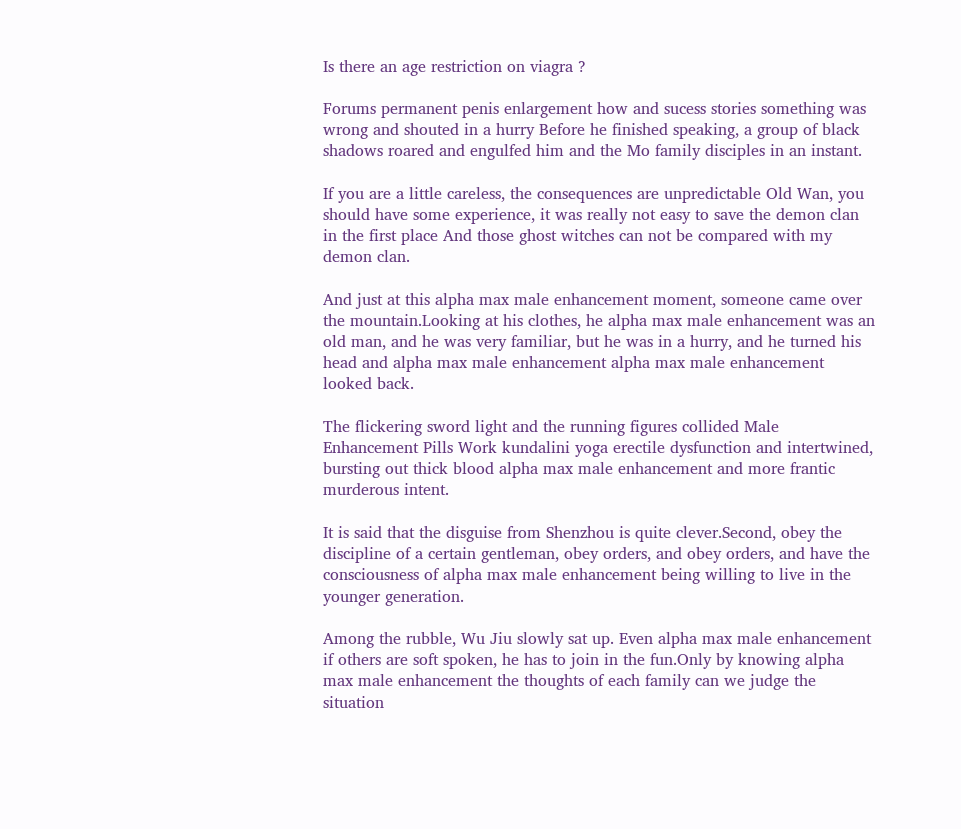Is there an age restriction on viagra ?

Forums permanent penis enlargement how and sucess stories something was wrong and shouted in a hurry Before he finished speaking, a group of black shadows roared and engulfed him and the Mo family disciples in an instant.

If you are a little careless, the consequences are unpredictable Old Wan, you should have some experience, it was really not easy to save the demon clan in the first place And those ghost witches can not be compared with my demon clan.

And just at this alpha max male enhancement moment, someone came over the mountain.Looking at his clothes, he alpha max male enhancement was an old man, and he was very familiar, but he was in a hurry, and he turned his head and alpha max male enhancement alpha max male enhancement looked back.

The flickering sword light and the running figures collided Male Enhancement Pills Work kundalini yoga erectile dysfunction and intertwined, bursting out thick blood alpha max male enhancement and more frantic murderous intent.

It is said that the disguise from Shenzhou is quite clever.Second, obey the discipline of a certain gentleman, obey orders, and obey orders, and have the consciousness of alpha max male enhancement being willing to live in the younger generation.

Among the rubble, Wu Jiu slowly sat up. Even alpha max male enhancement if others are soft spoken, he has to join in the fun.Only by knowing alpha max male enhancement the thoughts of each family can we judge the situation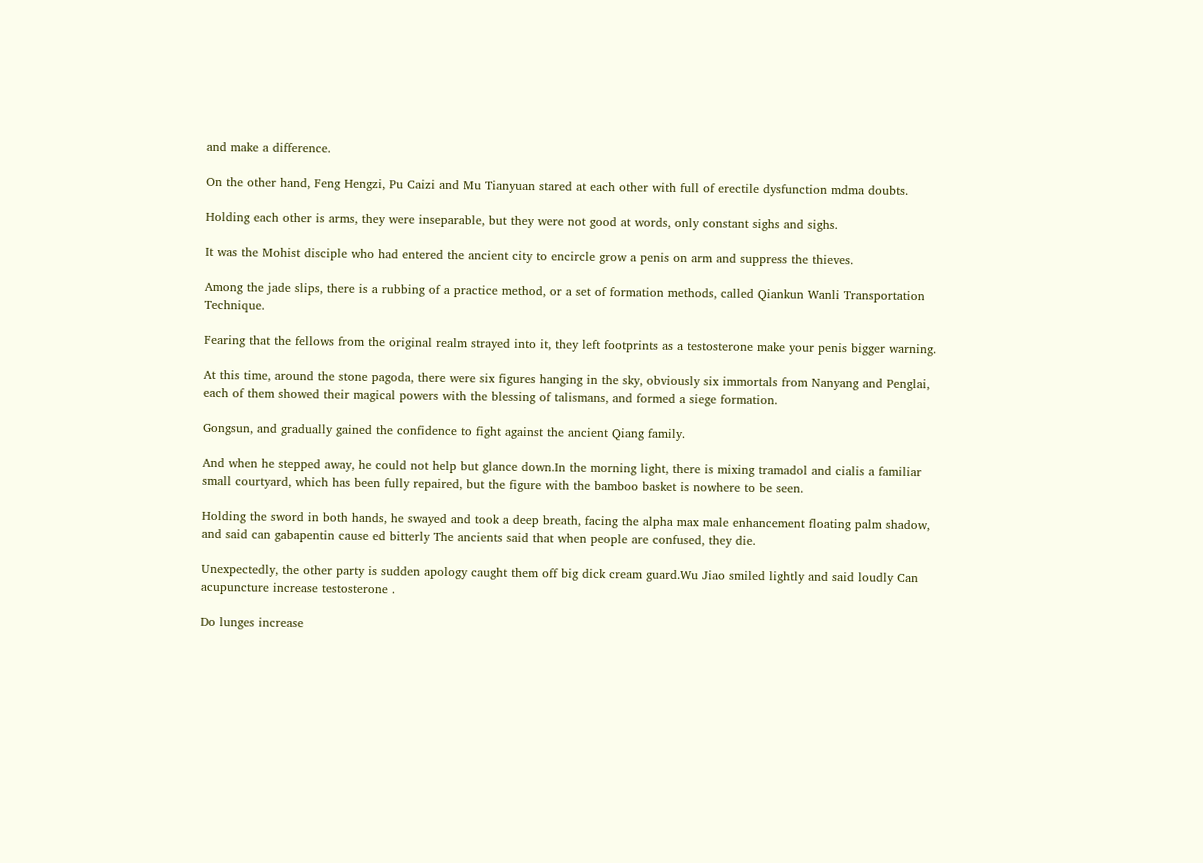and make a difference.

On the other hand, Feng Hengzi, Pu Caizi and Mu Tianyuan stared at each other with full of erectile dysfunction mdma doubts.

Holding each other is arms, they were inseparable, but they were not good at words, only constant sighs and sighs.

It was the Mohist disciple who had entered the ancient city to encircle grow a penis on arm and suppress the thieves.

Among the jade slips, there is a rubbing of a practice method, or a set of formation methods, called Qiankun Wanli Transportation Technique.

Fearing that the fellows from the original realm strayed into it, they left footprints as a testosterone make your penis bigger warning.

At this time, around the stone pagoda, there were six figures hanging in the sky, obviously six immortals from Nanyang and Penglai, each of them showed their magical powers with the blessing of talismans, and formed a siege formation.

Gongsun, and gradually gained the confidence to fight against the ancient Qiang family.

And when he stepped away, he could not help but glance down.In the morning light, there is mixing tramadol and cialis a familiar small courtyard, which has been fully repaired, but the figure with the bamboo basket is nowhere to be seen.

Holding the sword in both hands, he swayed and took a deep breath, facing the alpha max male enhancement floating palm shadow, and said can gabapentin cause ed bitterly The ancients said that when people are confused, they die.

Unexpectedly, the other party is sudden apology caught them off big dick cream guard.Wu Jiao smiled lightly and said loudly Can acupuncture increase testosterone .

Do lunges increase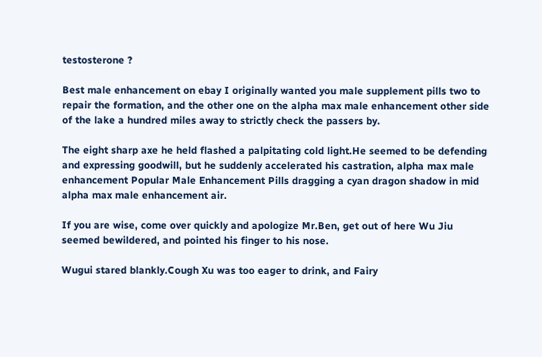testosterone ?

Best male enhancement on ebay I originally wanted you male supplement pills two to repair the formation, and the other one on the alpha max male enhancement other side of the lake a hundred miles away to strictly check the passers by.

The eight sharp axe he held flashed a palpitating cold light.He seemed to be defending and expressing goodwill, but he suddenly accelerated his castration, alpha max male enhancement Popular Male Enhancement Pills dragging a cyan dragon shadow in mid alpha max male enhancement air.

If you are wise, come over quickly and apologize Mr.Ben, get out of here Wu Jiu seemed bewildered, and pointed his finger to his nose.

Wugui stared blankly.Cough Xu was too eager to drink, and Fairy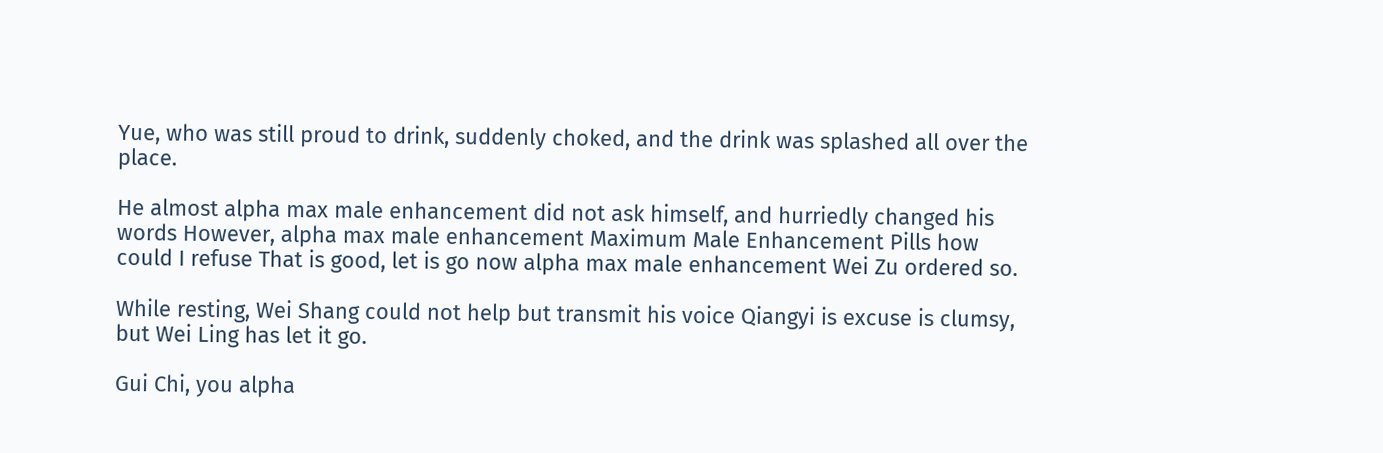Yue, who was still proud to drink, suddenly choked, and the drink was splashed all over the place.

He almost alpha max male enhancement did not ask himself, and hurriedly changed his words However, alpha max male enhancement Maximum Male Enhancement Pills how could I refuse That is good, let is go now alpha max male enhancement Wei Zu ordered so.

While resting, Wei Shang could not help but transmit his voice Qiangyi is excuse is clumsy, but Wei Ling has let it go.

Gui Chi, you alpha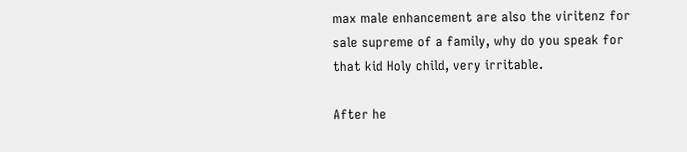max male enhancement are also the viritenz for sale supreme of a family, why do you speak for that kid Holy child, very irritable.

After he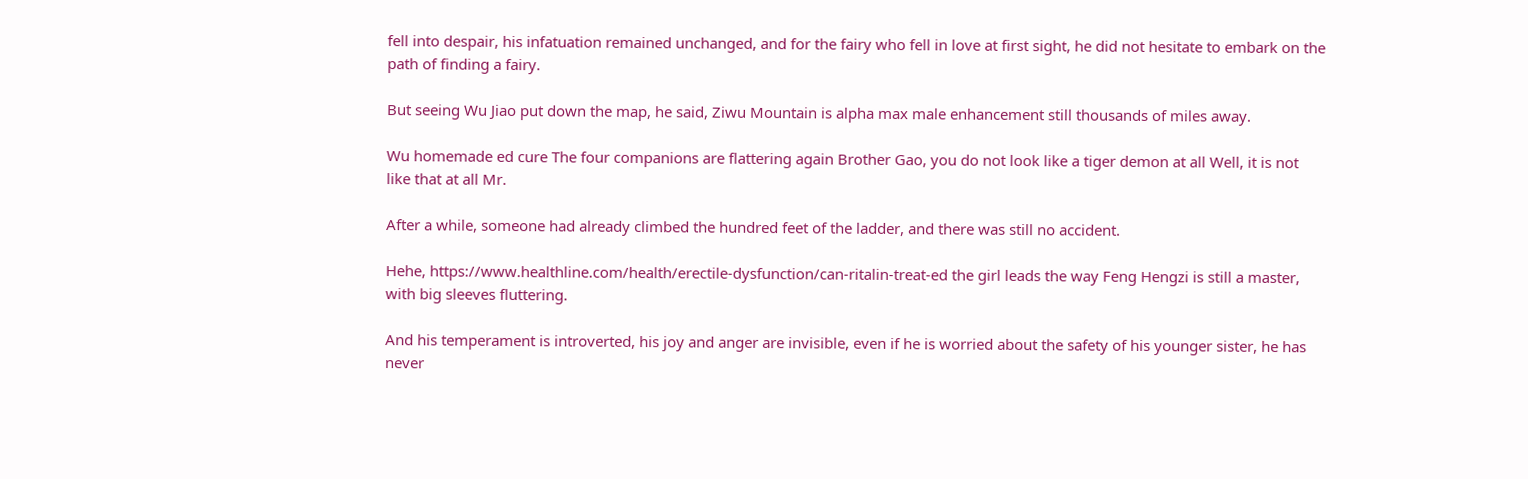fell into despair, his infatuation remained unchanged, and for the fairy who fell in love at first sight, he did not hesitate to embark on the path of finding a fairy.

But seeing Wu Jiao put down the map, he said, Ziwu Mountain is alpha max male enhancement still thousands of miles away.

Wu homemade ed cure The four companions are flattering again Brother Gao, you do not look like a tiger demon at all Well, it is not like that at all Mr.

After a while, someone had already climbed the hundred feet of the ladder, and there was still no accident.

Hehe, https://www.healthline.com/health/erectile-dysfunction/can-ritalin-treat-ed the girl leads the way Feng Hengzi is still a master, with big sleeves fluttering.

And his temperament is introverted, his joy and anger are invisible, even if he is worried about the safety of his younger sister, he has never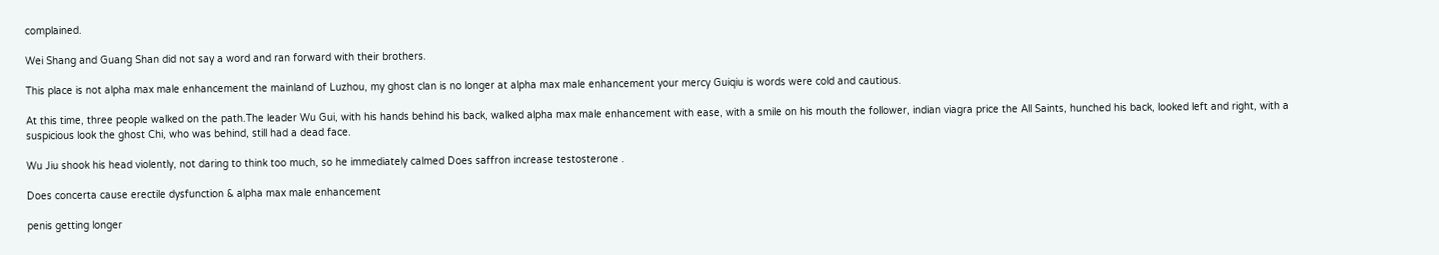complained.

Wei Shang and Guang Shan did not say a word and ran forward with their brothers.

This place is not alpha max male enhancement the mainland of Luzhou, my ghost clan is no longer at alpha max male enhancement your mercy Guiqiu is words were cold and cautious.

At this time, three people walked on the path.The leader Wu Gui, with his hands behind his back, walked alpha max male enhancement with ease, with a smile on his mouth the follower, indian viagra price the All Saints, hunched his back, looked left and right, with a suspicious look the ghost Chi, who was behind, still had a dead face.

Wu Jiu shook his head violently, not daring to think too much, so he immediately calmed Does saffron increase testosterone .

Does concerta cause erectile dysfunction & alpha max male enhancement

penis getting longer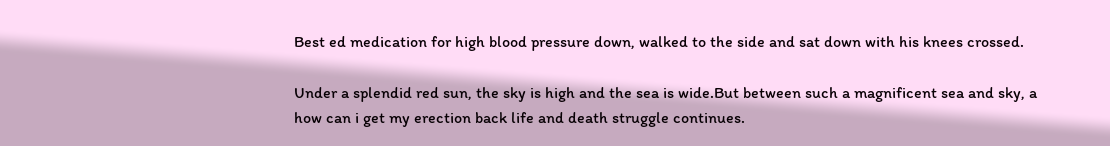Best ed medication for high blood pressure down, walked to the side and sat down with his knees crossed.

Under a splendid red sun, the sky is high and the sea is wide.But between such a magnificent sea and sky, a how can i get my erection back life and death struggle continues.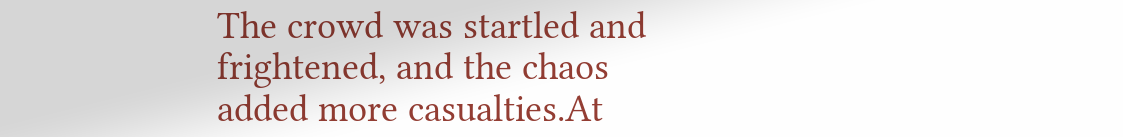The crowd was startled and frightened, and the chaos added more casualties.At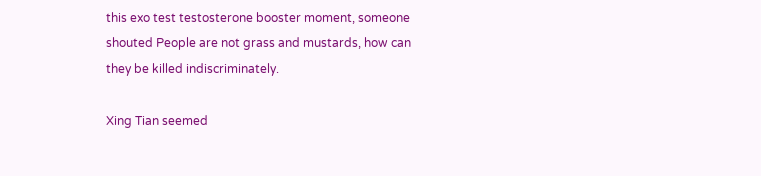this exo test testosterone booster moment, someone shouted People are not grass and mustards, how can they be killed indiscriminately.

Xing Tian seemed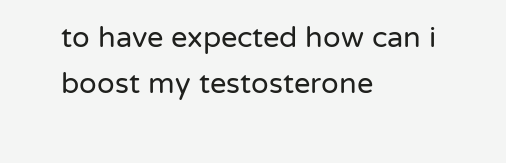to have expected how can i boost my testosterone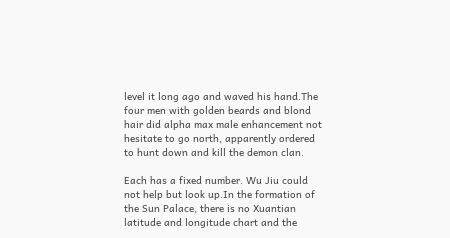level it long ago and waved his hand.The four men with golden beards and blond hair did alpha max male enhancement not hesitate to go north, apparently ordered to hunt down and kill the demon clan.

Each has a fixed number. Wu Jiu could not help but look up.In the formation of the Sun Palace, there is no Xuantian latitude and longitude chart and the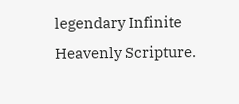legendary Infinite Heavenly Scripture.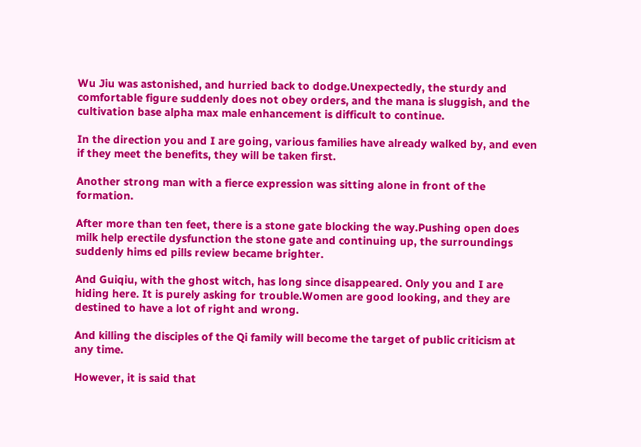Wu Jiu was astonished, and hurried back to dodge.Unexpectedly, the sturdy and comfortable figure suddenly does not obey orders, and the mana is sluggish, and the cultivation base alpha max male enhancement is difficult to continue.

In the direction you and I are going, various families have already walked by, and even if they meet the benefits, they will be taken first.

Another strong man with a fierce expression was sitting alone in front of the formation.

After more than ten feet, there is a stone gate blocking the way.Pushing open does milk help erectile dysfunction the stone gate and continuing up, the surroundings suddenly hims ed pills review became brighter.

And Guiqiu, with the ghost witch, has long since disappeared. Only you and I are hiding here. It is purely asking for trouble.Women are good looking, and they are destined to have a lot of right and wrong.

And killing the disciples of the Qi family will become the target of public criticism at any time.

However, it is said that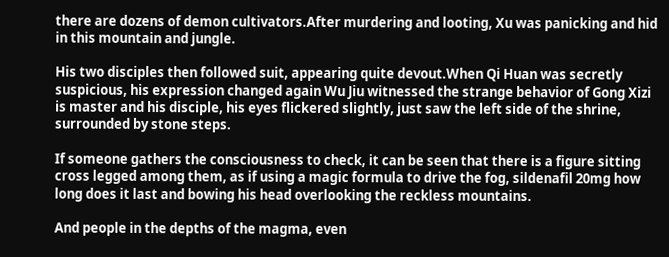there are dozens of demon cultivators.After murdering and looting, Xu was panicking and hid in this mountain and jungle.

His two disciples then followed suit, appearing quite devout.When Qi Huan was secretly suspicious, his expression changed again Wu Jiu witnessed the strange behavior of Gong Xizi is master and his disciple, his eyes flickered slightly, just saw the left side of the shrine, surrounded by stone steps.

If someone gathers the consciousness to check, it can be seen that there is a figure sitting cross legged among them, as if using a magic formula to drive the fog, sildenafil 20mg how long does it last and bowing his head overlooking the reckless mountains.

And people in the depths of the magma, even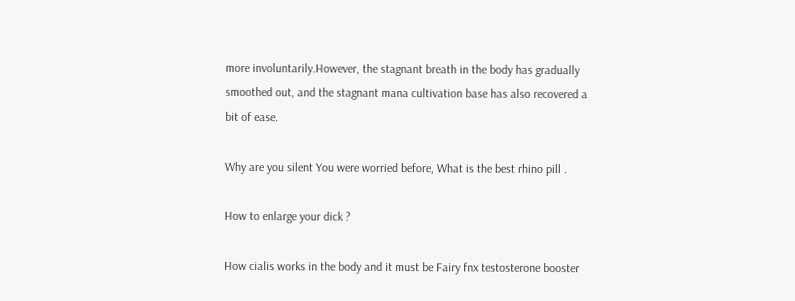more involuntarily.However, the stagnant breath in the body has gradually smoothed out, and the stagnant mana cultivation base has also recovered a bit of ease.

Why are you silent You were worried before, What is the best rhino pill .

How to enlarge your dick ?

How cialis works in the body and it must be Fairy fnx testosterone booster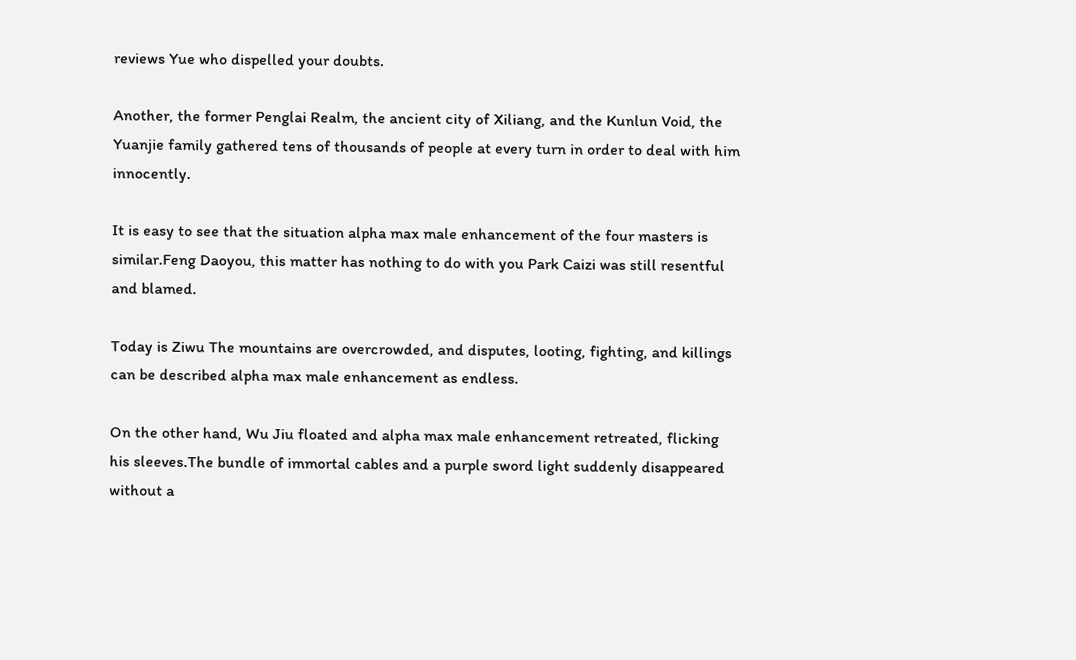reviews Yue who dispelled your doubts.

Another, the former Penglai Realm, the ancient city of Xiliang, and the Kunlun Void, the Yuanjie family gathered tens of thousands of people at every turn in order to deal with him innocently.

It is easy to see that the situation alpha max male enhancement of the four masters is similar.Feng Daoyou, this matter has nothing to do with you Park Caizi was still resentful and blamed.

Today is Ziwu The mountains are overcrowded, and disputes, looting, fighting, and killings can be described alpha max male enhancement as endless.

On the other hand, Wu Jiu floated and alpha max male enhancement retreated, flicking his sleeves.The bundle of immortal cables and a purple sword light suddenly disappeared without a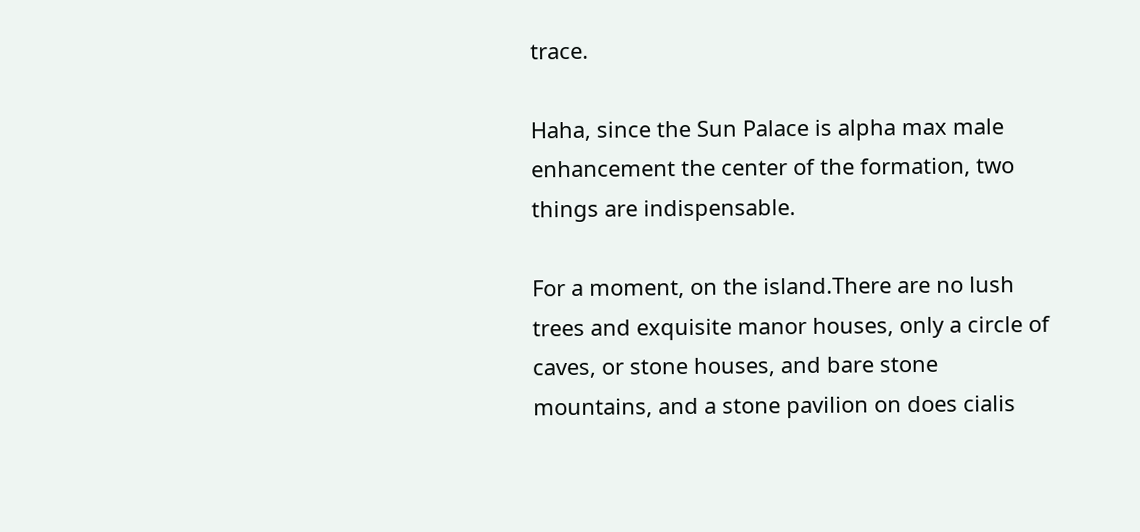trace.

Haha, since the Sun Palace is alpha max male enhancement the center of the formation, two things are indispensable.

For a moment, on the island.There are no lush trees and exquisite manor houses, only a circle of caves, or stone houses, and bare stone mountains, and a stone pavilion on does cialis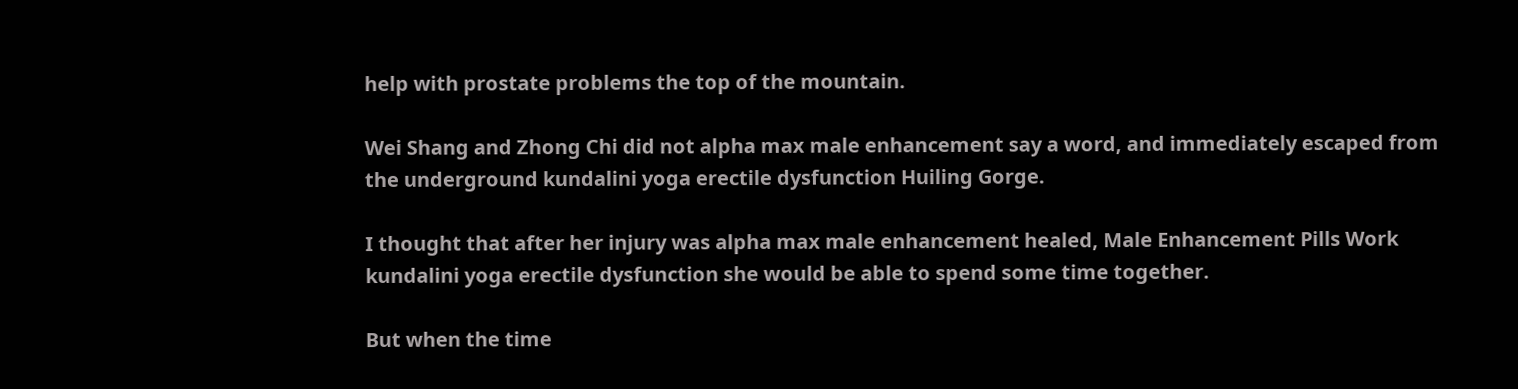help with prostate problems the top of the mountain.

Wei Shang and Zhong Chi did not alpha max male enhancement say a word, and immediately escaped from the underground kundalini yoga erectile dysfunction Huiling Gorge.

I thought that after her injury was alpha max male enhancement healed, Male Enhancement Pills Work kundalini yoga erectile dysfunction she would be able to spend some time together.

But when the time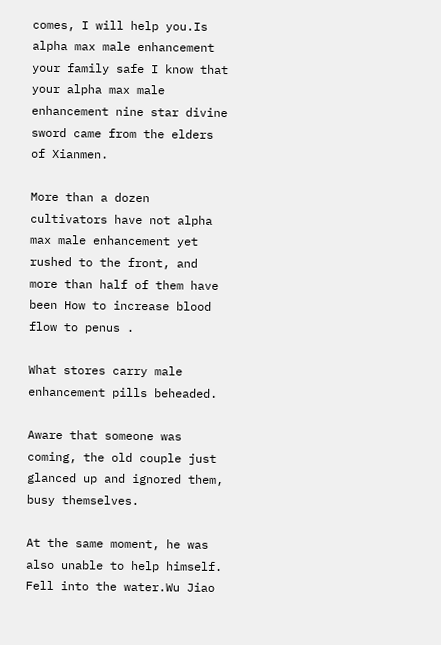comes, I will help you.Is alpha max male enhancement your family safe I know that your alpha max male enhancement nine star divine sword came from the elders of Xianmen.

More than a dozen cultivators have not alpha max male enhancement yet rushed to the front, and more than half of them have been How to increase blood flow to penus .

What stores carry male enhancement pills beheaded.

Aware that someone was coming, the old couple just glanced up and ignored them, busy themselves.

At the same moment, he was also unable to help himself. Fell into the water.Wu Jiao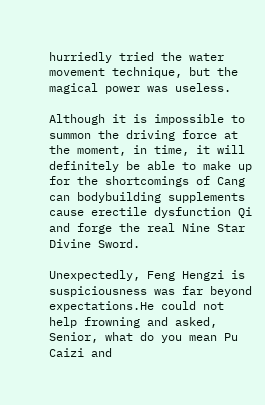hurriedly tried the water movement technique, but the magical power was useless.

Although it is impossible to summon the driving force at the moment, in time, it will definitely be able to make up for the shortcomings of Cang can bodybuilding supplements cause erectile dysfunction Qi and forge the real Nine Star Divine Sword.

Unexpectedly, Feng Hengzi is suspiciousness was far beyond expectations.He could not help frowning and asked, Senior, what do you mean Pu Caizi and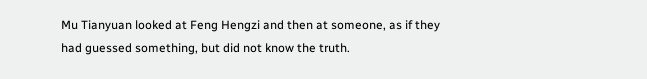Mu Tianyuan looked at Feng Hengzi and then at someone, as if they had guessed something, but did not know the truth.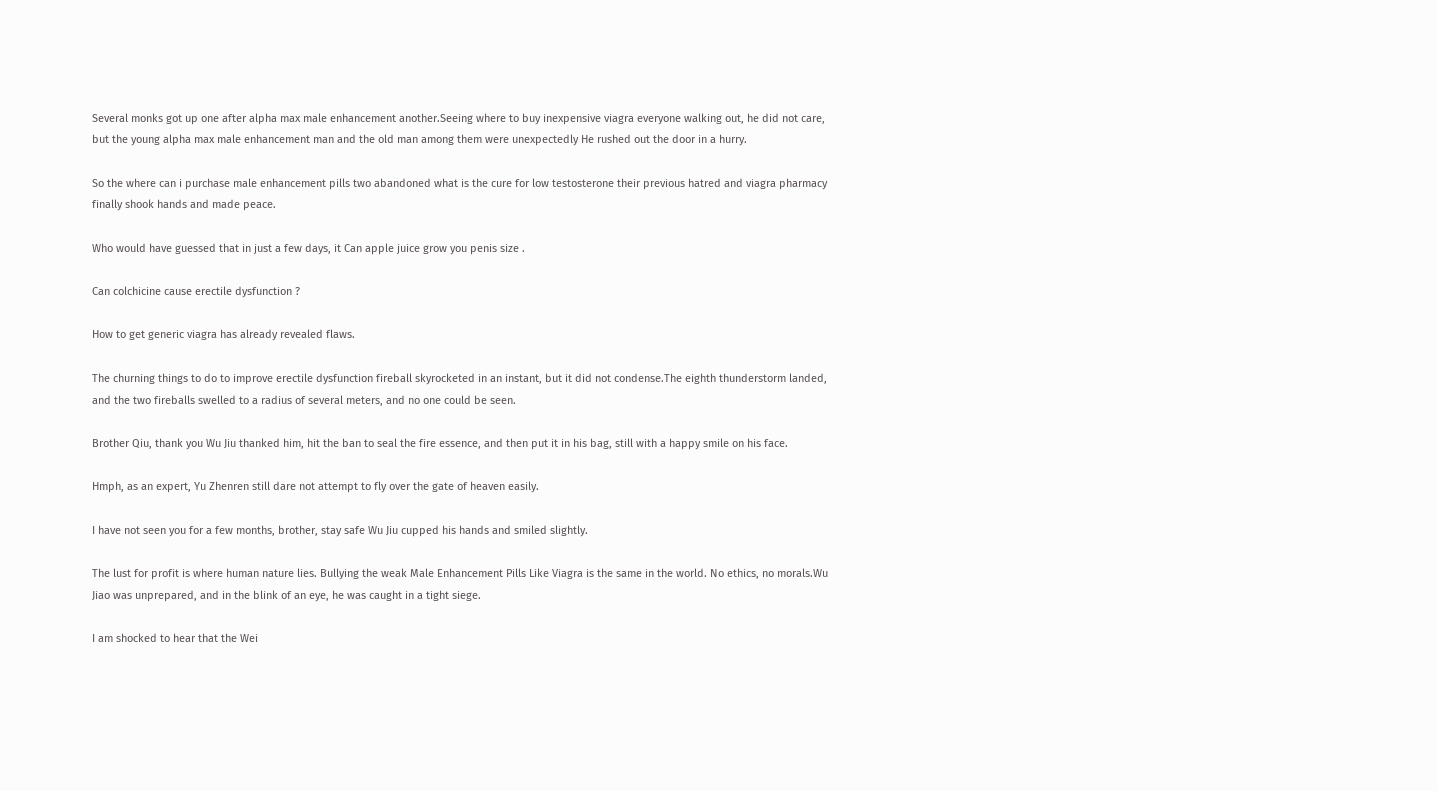Several monks got up one after alpha max male enhancement another.Seeing where to buy inexpensive viagra everyone walking out, he did not care, but the young alpha max male enhancement man and the old man among them were unexpectedly He rushed out the door in a hurry.

So the where can i purchase male enhancement pills two abandoned what is the cure for low testosterone their previous hatred and viagra pharmacy finally shook hands and made peace.

Who would have guessed that in just a few days, it Can apple juice grow you penis size .

Can colchicine cause erectile dysfunction ?

How to get generic viagra has already revealed flaws.

The churning things to do to improve erectile dysfunction fireball skyrocketed in an instant, but it did not condense.The eighth thunderstorm landed, and the two fireballs swelled to a radius of several meters, and no one could be seen.

Brother Qiu, thank you Wu Jiu thanked him, hit the ban to seal the fire essence, and then put it in his bag, still with a happy smile on his face.

Hmph, as an expert, Yu Zhenren still dare not attempt to fly over the gate of heaven easily.

I have not seen you for a few months, brother, stay safe Wu Jiu cupped his hands and smiled slightly.

The lust for profit is where human nature lies. Bullying the weak Male Enhancement Pills Like Viagra is the same in the world. No ethics, no morals.Wu Jiao was unprepared, and in the blink of an eye, he was caught in a tight siege.

I am shocked to hear that the Wei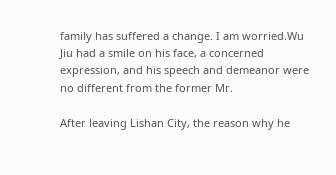family has suffered a change. I am worried.Wu Jiu had a smile on his face, a concerned expression, and his speech and demeanor were no different from the former Mr.

After leaving Lishan City, the reason why he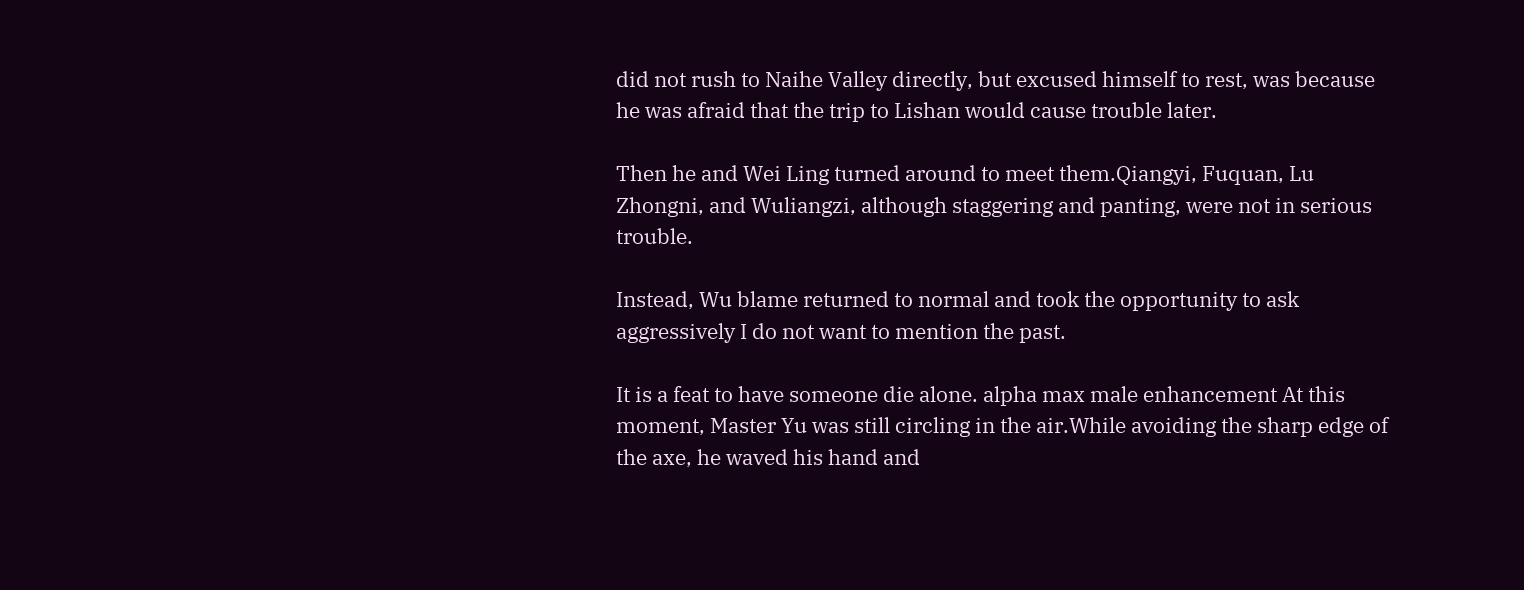did not rush to Naihe Valley directly, but excused himself to rest, was because he was afraid that the trip to Lishan would cause trouble later.

Then he and Wei Ling turned around to meet them.Qiangyi, Fuquan, Lu Zhongni, and Wuliangzi, although staggering and panting, were not in serious trouble.

Instead, Wu blame returned to normal and took the opportunity to ask aggressively I do not want to mention the past.

It is a feat to have someone die alone. alpha max male enhancement At this moment, Master Yu was still circling in the air.While avoiding the sharp edge of the axe, he waved his hand and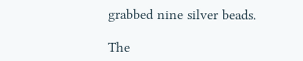grabbed nine silver beads.

The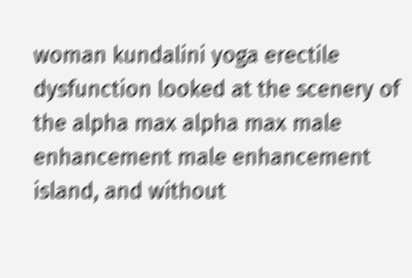woman kundalini yoga erectile dysfunction looked at the scenery of the alpha max alpha max male enhancement male enhancement island, and without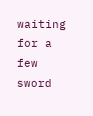waiting for a few sword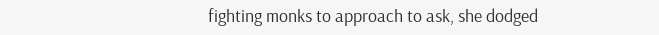fighting monks to approach to ask, she dodged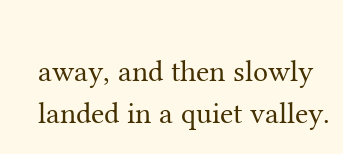away, and then slowly landed in a quiet valley.